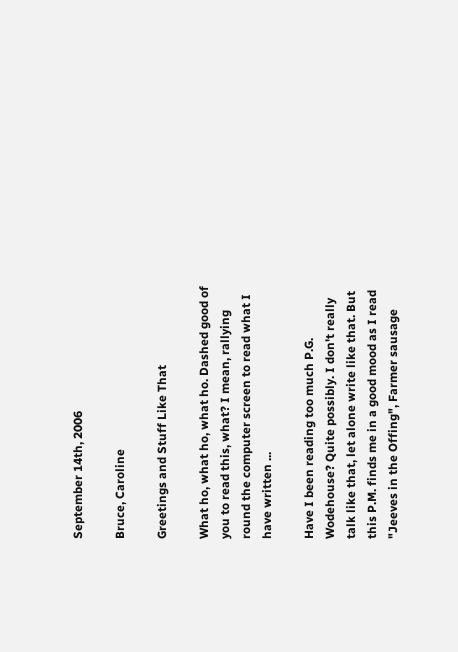September 14th, 2006

Bruce, Caroline

Greetings and Stuff Like That

What ho, what ho, what ho. Dashed good of you to read this, what? I mean, rallying round the computer screen to read what I have written ...

Have I been reading too much P.G. Wodehouse? Quite possibly. I don't really talk like that, let alone write like that. But this P.M. finds me in a good mood as I read "Jeeves in the Offing", Farmer sausage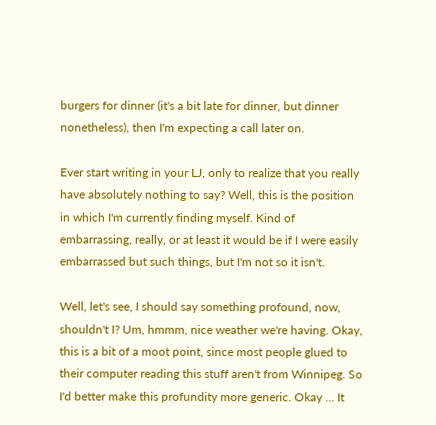burgers for dinner (it's a bit late for dinner, but dinner nonetheless), then I'm expecting a call later on.

Ever start writing in your LJ, only to realize that you really have absolutely nothing to say? Well, this is the position in which I'm currently finding myself. Kind of embarrassing, really, or at least it would be if I were easily embarrassed but such things, but I'm not so it isn't.

Well, let's see, I should say something profound, now, shouldn't I? Um, hmmm, nice weather we're having. Okay, this is a bit of a moot point, since most people glued to their computer reading this stuff aren't from Winnipeg. So I'd better make this profundity more generic. Okay ... It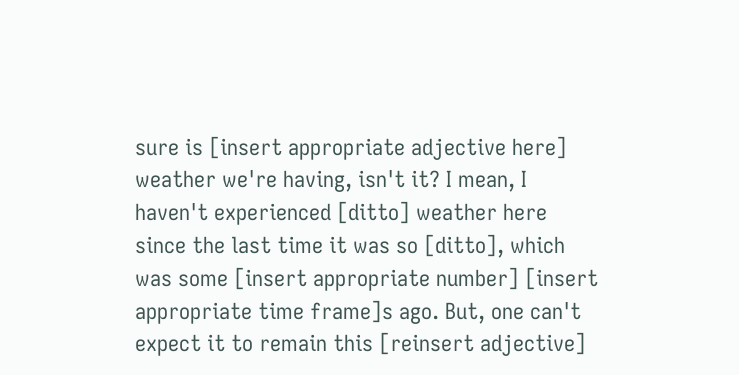sure is [insert appropriate adjective here] weather we're having, isn't it? I mean, I haven't experienced [ditto] weather here since the last time it was so [ditto], which was some [insert appropriate number] [insert appropriate time frame]s ago. But, one can't expect it to remain this [reinsert adjective]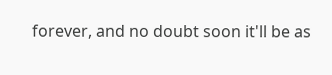forever, and no doubt soon it'll be as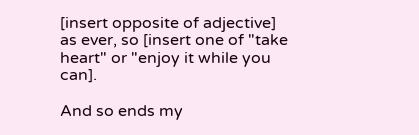[insert opposite of adjective] as ever, so [insert one of "take heart" or "enjoy it while you can].

And so ends my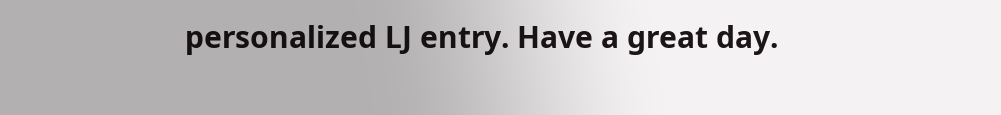personalized LJ entry. Have a great day.